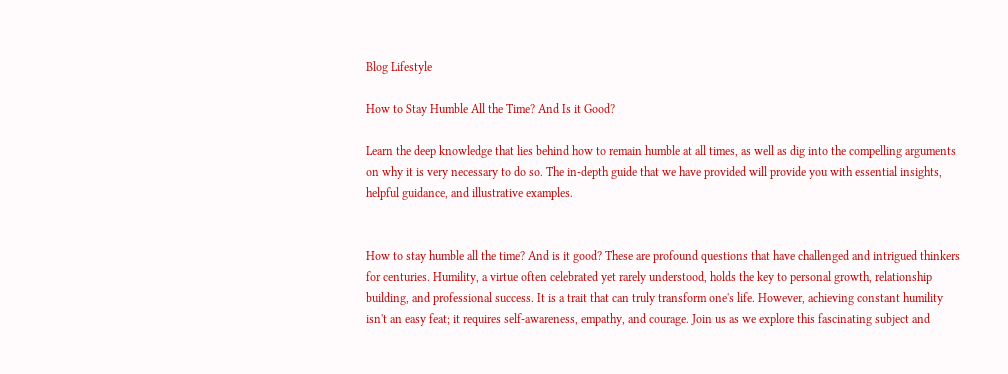Blog Lifestyle

How to Stay Humble All the Time? And Is it Good?

Learn the deep knowledge that lies behind how to remain humble at all times, as well as dig into the compelling arguments on why it is very necessary to do so. The in-depth guide that we have provided will provide you with essential insights, helpful guidance, and illustrative examples.


How to stay humble all the time? And is it good? These are profound questions that have challenged and intrigued thinkers for centuries. Humility, a virtue often celebrated yet rarely understood, holds the key to personal growth, relationship building, and professional success. It is a trait that can truly transform one's life. However, achieving constant humility isn't an easy feat; it requires self-awareness, empathy, and courage. Join us as we explore this fascinating subject and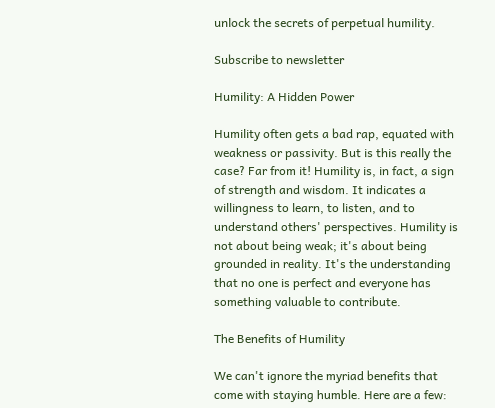unlock the secrets of perpetual humility.

Subscribe to newsletter

Humility: A Hidden Power

Humility often gets a bad rap, equated with weakness or passivity. But is this really the case? Far from it! Humility is, in fact, a sign of strength and wisdom. It indicates a willingness to learn, to listen, and to understand others' perspectives. Humility is not about being weak; it's about being grounded in reality. It's the understanding that no one is perfect and everyone has something valuable to contribute.

The Benefits of Humility

We can't ignore the myriad benefits that come with staying humble. Here are a few: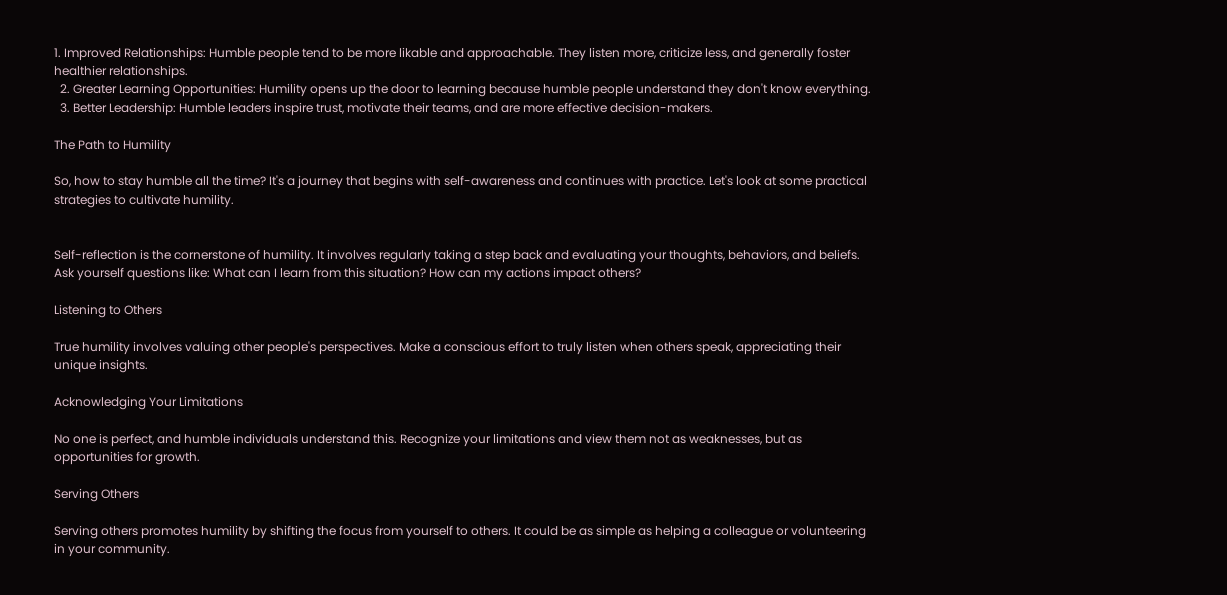1. Improved Relationships: Humble people tend to be more likable and approachable. They listen more, criticize less, and generally foster healthier relationships.
  2. Greater Learning Opportunities: Humility opens up the door to learning because humble people understand they don't know everything.
  3. Better Leadership: Humble leaders inspire trust, motivate their teams, and are more effective decision-makers.

The Path to Humility

So, how to stay humble all the time? It's a journey that begins with self-awareness and continues with practice. Let's look at some practical strategies to cultivate humility.


Self-reflection is the cornerstone of humility. It involves regularly taking a step back and evaluating your thoughts, behaviors, and beliefs. Ask yourself questions like: What can I learn from this situation? How can my actions impact others?

Listening to Others

True humility involves valuing other people's perspectives. Make a conscious effort to truly listen when others speak, appreciating their unique insights.

Acknowledging Your Limitations

No one is perfect, and humble individuals understand this. Recognize your limitations and view them not as weaknesses, but as opportunities for growth.

Serving Others

Serving others promotes humility by shifting the focus from yourself to others. It could be as simple as helping a colleague or volunteering in your community.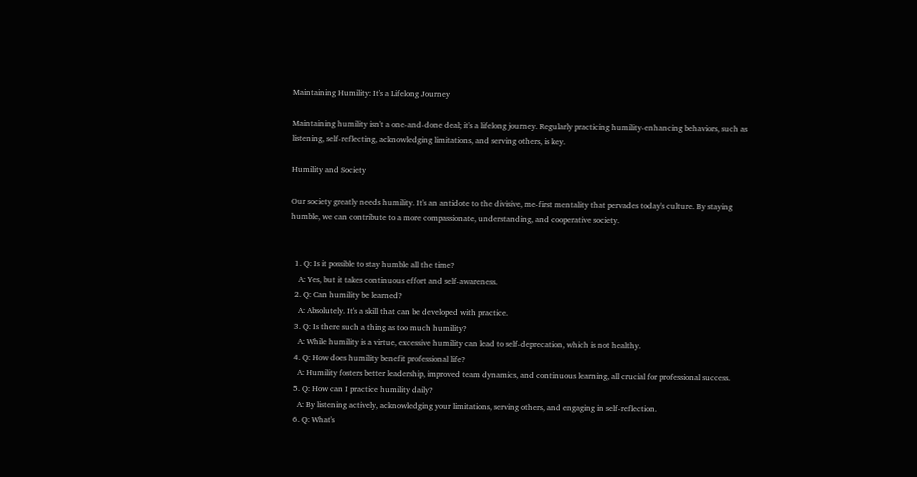Maintaining Humility: It's a Lifelong Journey

Maintaining humility isn't a one-and-done deal; it's a lifelong journey. Regularly practicing humility-enhancing behaviors, such as listening, self-reflecting, acknowledging limitations, and serving others, is key.

Humility and Society

Our society greatly needs humility. It's an antidote to the divisive, me-first mentality that pervades today's culture. By staying humble, we can contribute to a more compassionate, understanding, and cooperative society.


  1. Q: Is it possible to stay humble all the time?
    A: Yes, but it takes continuous effort and self-awareness.
  2. Q: Can humility be learned?
    A: Absolutely. It's a skill that can be developed with practice.
  3. Q: Is there such a thing as too much humility?
    A: While humility is a virtue, excessive humility can lead to self-deprecation, which is not healthy.
  4. Q: How does humility benefit professional life?
    A: Humility fosters better leadership, improved team dynamics, and continuous learning, all crucial for professional success.
  5. Q: How can I practice humility daily?
    A: By listening actively, acknowledging your limitations, serving others, and engaging in self-reflection.
  6. Q: What's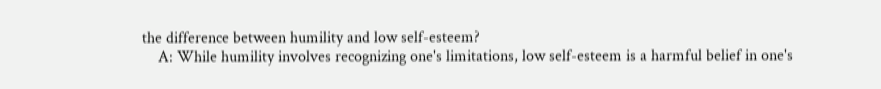the difference between humility and low self-esteem?
    A: While humility involves recognizing one's limitations, low self-esteem is a harmful belief in one's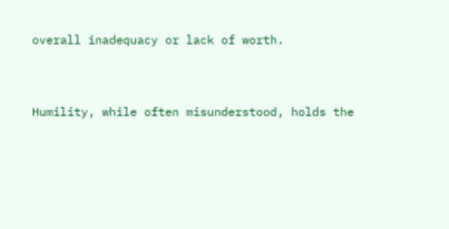overall inadequacy or lack of worth.


Humility, while often misunderstood, holds the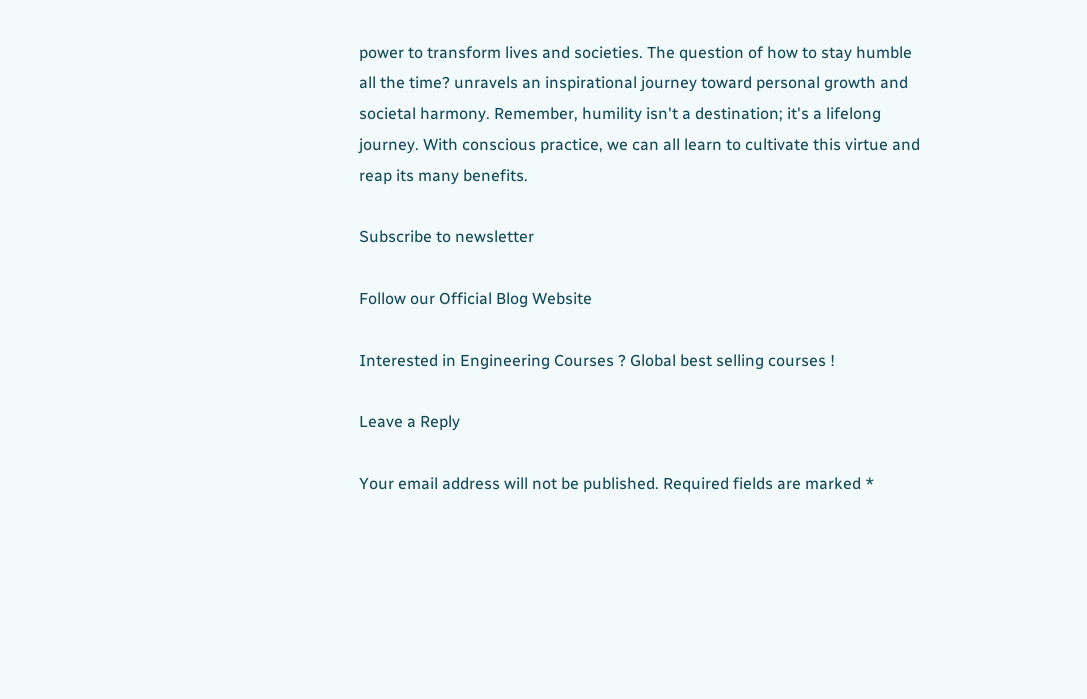power to transform lives and societies. The question of how to stay humble all the time? unravels an inspirational journey toward personal growth and societal harmony. Remember, humility isn't a destination; it's a lifelong journey. With conscious practice, we can all learn to cultivate this virtue and reap its many benefits.

Subscribe to newsletter

Follow our Official Blog Website

Interested in Engineering Courses ? Global best selling courses !

Leave a Reply

Your email address will not be published. Required fields are marked *